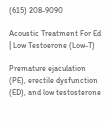(615) 208-9090

Acoustic Treatment For Ed | Low Testoerone (Low-T)

Premature ejaculation (PE), erectile dysfunction (ED), and low testosterone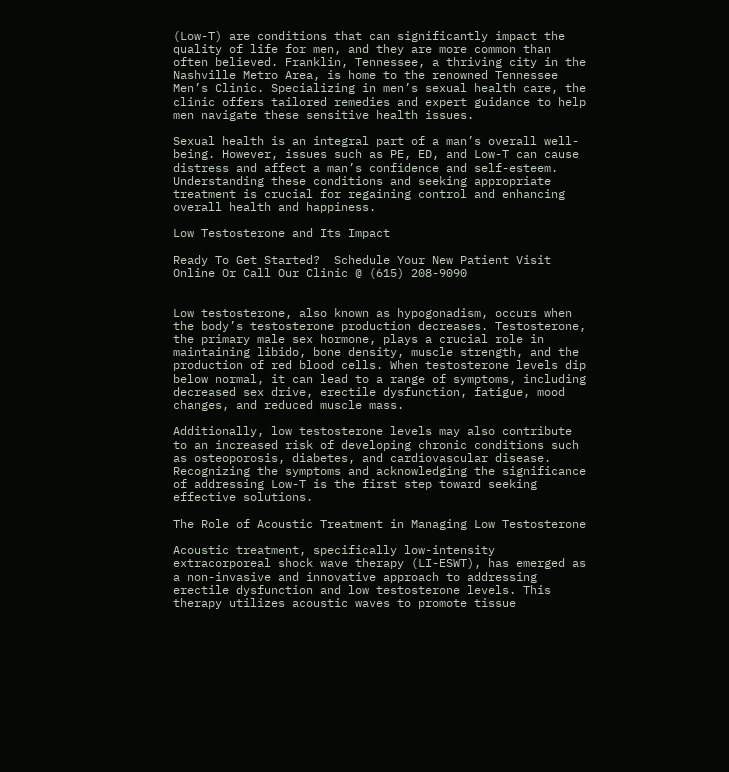(Low-T) are conditions that can significantly impact the quality of life for men, and they are more common than often believed. Franklin, Tennessee, a thriving city in the Nashville Metro Area, is home to the renowned Tennessee Men’s Clinic. Specializing in men’s sexual health care, the clinic offers tailored remedies and expert guidance to help men navigate these sensitive health issues.

Sexual health is an integral part of a man’s overall well-being. However, issues such as PE, ED, and Low-T can cause distress and affect a man’s confidence and self-esteem. Understanding these conditions and seeking appropriate treatment is crucial for regaining control and enhancing overall health and happiness.

Low Testosterone and Its Impact

Ready To Get Started?  Schedule Your New Patient Visit Online Or Call Our Clinic @ (615) 208-9090


Low testosterone, also known as hypogonadism, occurs when the body’s testosterone production decreases. Testosterone, the primary male sex hormone, plays a crucial role in maintaining libido, bone density, muscle strength, and the production of red blood cells. When testosterone levels dip below normal, it can lead to a range of symptoms, including decreased sex drive, erectile dysfunction, fatigue, mood changes, and reduced muscle mass.

Additionally, low testosterone levels may also contribute to an increased risk of developing chronic conditions such as osteoporosis, diabetes, and cardiovascular disease. Recognizing the symptoms and acknowledging the significance of addressing Low-T is the first step toward seeking effective solutions.

The Role of Acoustic Treatment in Managing Low Testosterone

Acoustic treatment, specifically low-intensity extracorporeal shock wave therapy (LI-ESWT), has emerged as a non-invasive and innovative approach to addressing erectile dysfunction and low testosterone levels. This therapy utilizes acoustic waves to promote tissue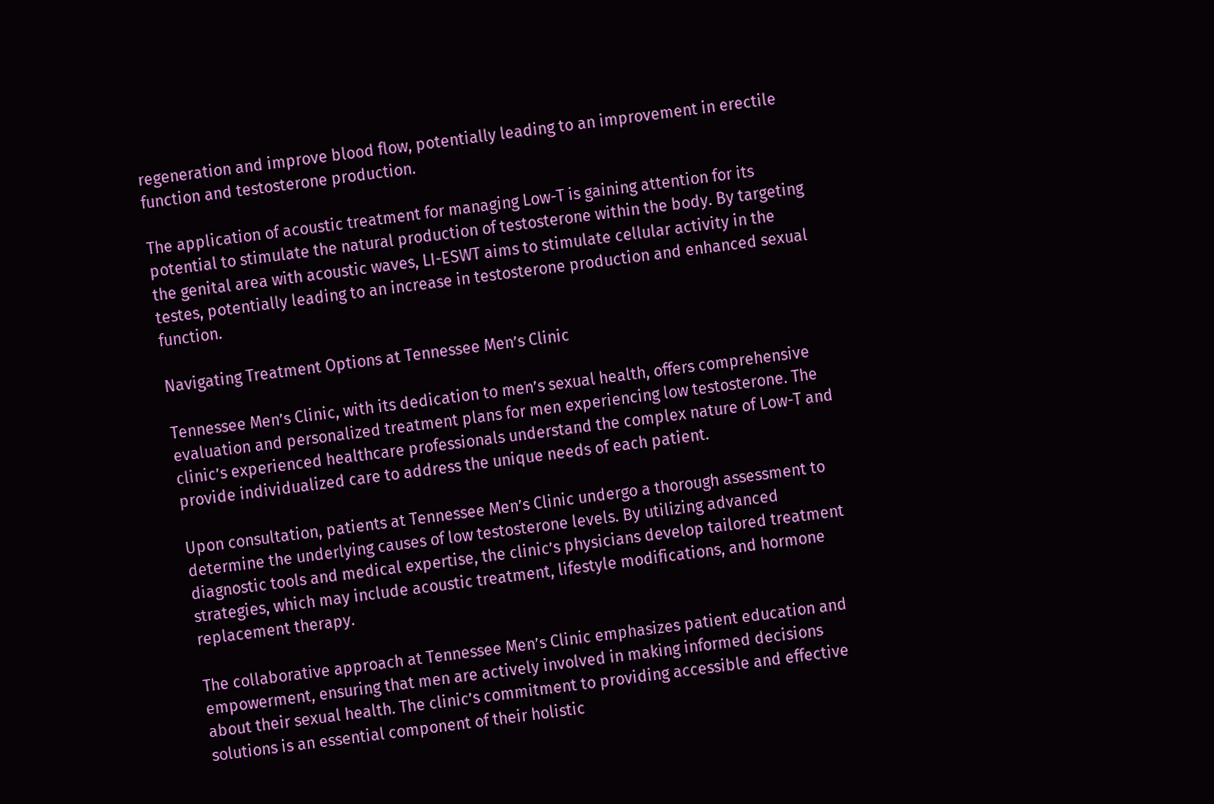regeneration and improve blood flow, potentially leading to an improvement in erectile function and testosterone production.

The application of acoustic treatment for managing Low-T is gaining attention for its potential to stimulate the natural production of testosterone within the body. By targeting the genital area with acoustic waves, LI-ESWT aims to stimulate cellular activity in the testes, potentially leading to an increase in testosterone production and enhanced sexual function.

Navigating Treatment Options at Tennessee Men’s Clinic

Tennessee Men’s Clinic, with its dedication to men’s sexual health, offers comprehensive evaluation and personalized treatment plans for men experiencing low testosterone. The clinic’s experienced healthcare professionals understand the complex nature of Low-T and provide individualized care to address the unique needs of each patient.

Upon consultation, patients at Tennessee Men’s Clinic undergo a thorough assessment to determine the underlying causes of low testosterone levels. By utilizing advanced diagnostic tools and medical expertise, the clinic’s physicians develop tailored treatment strategies, which may include acoustic treatment, lifestyle modifications, and hormone replacement therapy.

The collaborative approach at Tennessee Men’s Clinic emphasizes patient education and empowerment, ensuring that men are actively involved in making informed decisions about their sexual health. The clinic’s commitment to providing accessible and effective solutions is an essential component of their holistic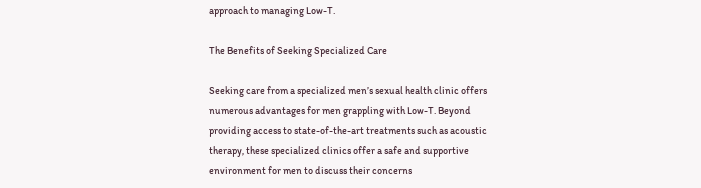approach to managing Low-T.

The Benefits of Seeking Specialized Care

Seeking care from a specialized men’s sexual health clinic offers numerous advantages for men grappling with Low-T. Beyond providing access to state-of-the-art treatments such as acoustic therapy, these specialized clinics offer a safe and supportive environment for men to discuss their concerns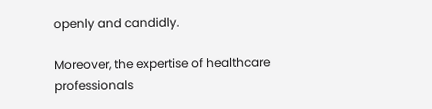openly and candidly.

Moreover, the expertise of healthcare professionals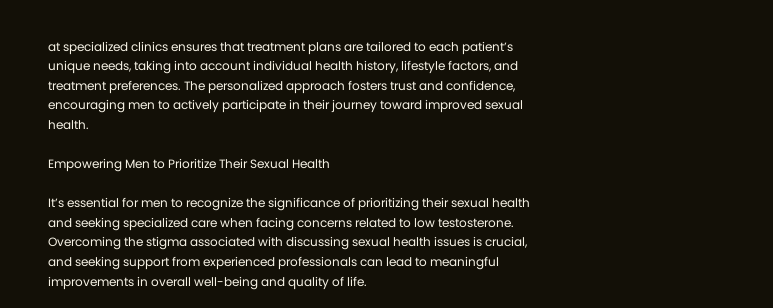at specialized clinics ensures that treatment plans are tailored to each patient’s unique needs, taking into account individual health history, lifestyle factors, and treatment preferences. The personalized approach fosters trust and confidence, encouraging men to actively participate in their journey toward improved sexual health.

Empowering Men to Prioritize Their Sexual Health

It’s essential for men to recognize the significance of prioritizing their sexual health and seeking specialized care when facing concerns related to low testosterone. Overcoming the stigma associated with discussing sexual health issues is crucial, and seeking support from experienced professionals can lead to meaningful improvements in overall well-being and quality of life.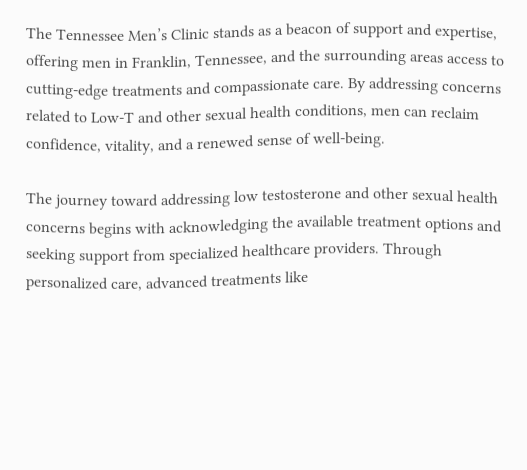The Tennessee Men’s Clinic stands as a beacon of support and expertise, offering men in Franklin, Tennessee, and the surrounding areas access to cutting-edge treatments and compassionate care. By addressing concerns related to Low-T and other sexual health conditions, men can reclaim confidence, vitality, and a renewed sense of well-being.

The journey toward addressing low testosterone and other sexual health concerns begins with acknowledging the available treatment options and seeking support from specialized healthcare providers. Through personalized care, advanced treatments like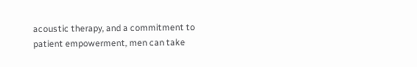acoustic therapy, and a commitment to patient empowerment, men can take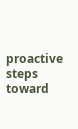proactive steps toward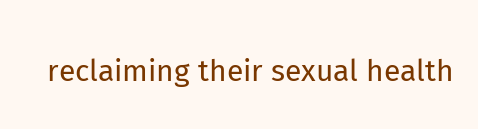reclaiming their sexual health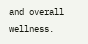and overall wellness.